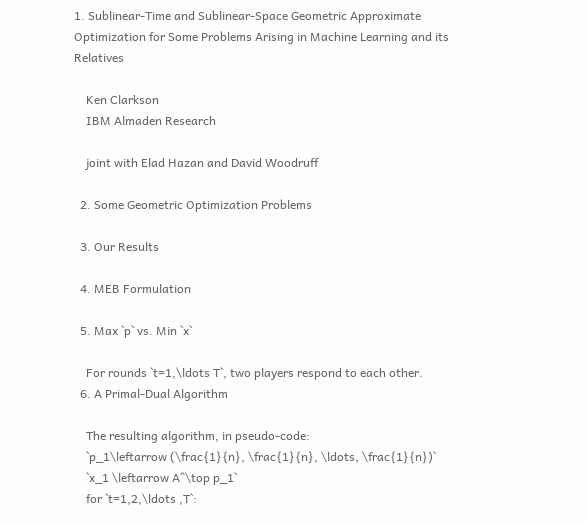1. Sublinear-Time and Sublinear-Space Geometric Approximate Optimization for Some Problems Arising in Machine Learning and its Relatives

    Ken Clarkson
    IBM Almaden Research

    joint with Elad Hazan and David Woodruff

  2. Some Geometric Optimization Problems

  3. Our Results

  4. MEB Formulation

  5. Max `p` vs. Min `x`

    For rounds `t=1,\ldots T`, two players respond to each other.
  6. A Primal-Dual Algorithm

    The resulting algorithm, in pseudo-code:
    `p_1\leftarrow (\frac{1}{n}, \frac{1}{n}, \ldots, \frac{1}{n})`
    `x_1 \leftarrow A^\top p_1`
    for `t=1,2,\ldots ,T`: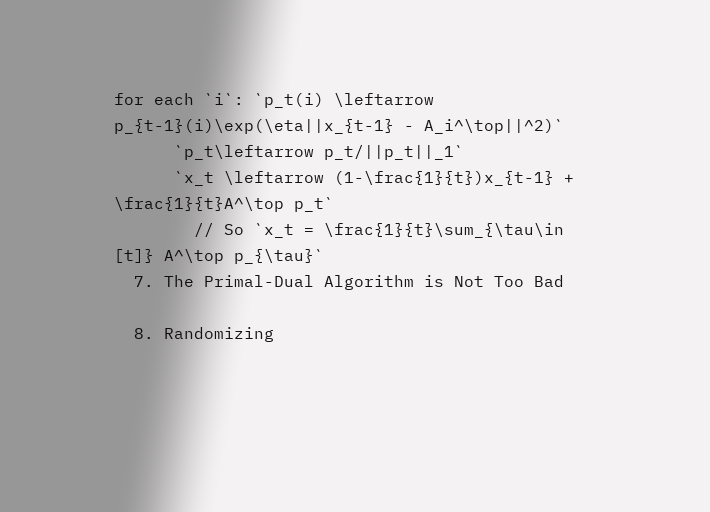for each `i`: `p_t(i) \leftarrow p_{t-1}(i)\exp(\eta||x_{t-1} - A_i^\top||^2)`
      `p_t\leftarrow p_t/||p_t||_1`
      `x_t \leftarrow (1-\frac{1}{t})x_{t-1} + \frac{1}{t}A^\top p_t`
        // So `x_t = \frac{1}{t}\sum_{\tau\in [t]} A^\top p_{\tau}`
  7. The Primal-Dual Algorithm is Not Too Bad

  8. Randomizing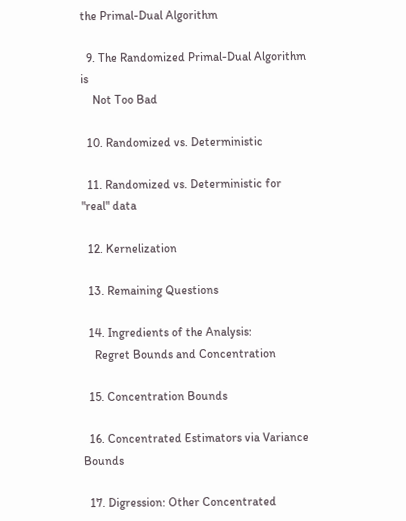the Primal-Dual Algorithm

  9. The Randomized Primal-Dual Algorithm is
    Not Too Bad

  10. Randomized vs. Deterministic

  11. Randomized vs. Deterministic for "real" data

  12. Kernelization

  13. Remaining Questions

  14. Ingredients of the Analysis:
    Regret Bounds and Concentration

  15. Concentration Bounds

  16. Concentrated Estimators via Variance Bounds

  17. Digression: Other Concentrated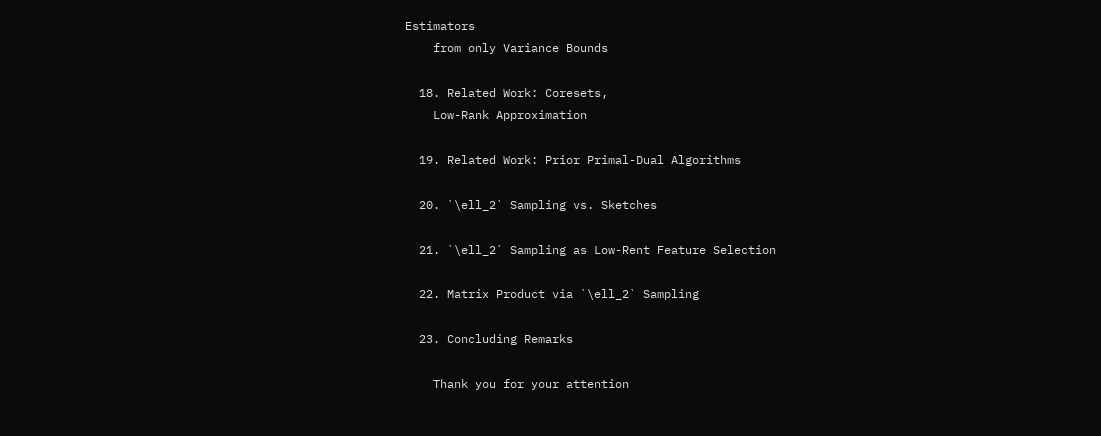Estimators
    from only Variance Bounds

  18. Related Work: Coresets,
    Low-Rank Approximation

  19. Related Work: Prior Primal-Dual Algorithms

  20. `\ell_2` Sampling vs. Sketches

  21. `\ell_2` Sampling as Low-Rent Feature Selection

  22. Matrix Product via `\ell_2` Sampling

  23. Concluding Remarks

    Thank you for your attention